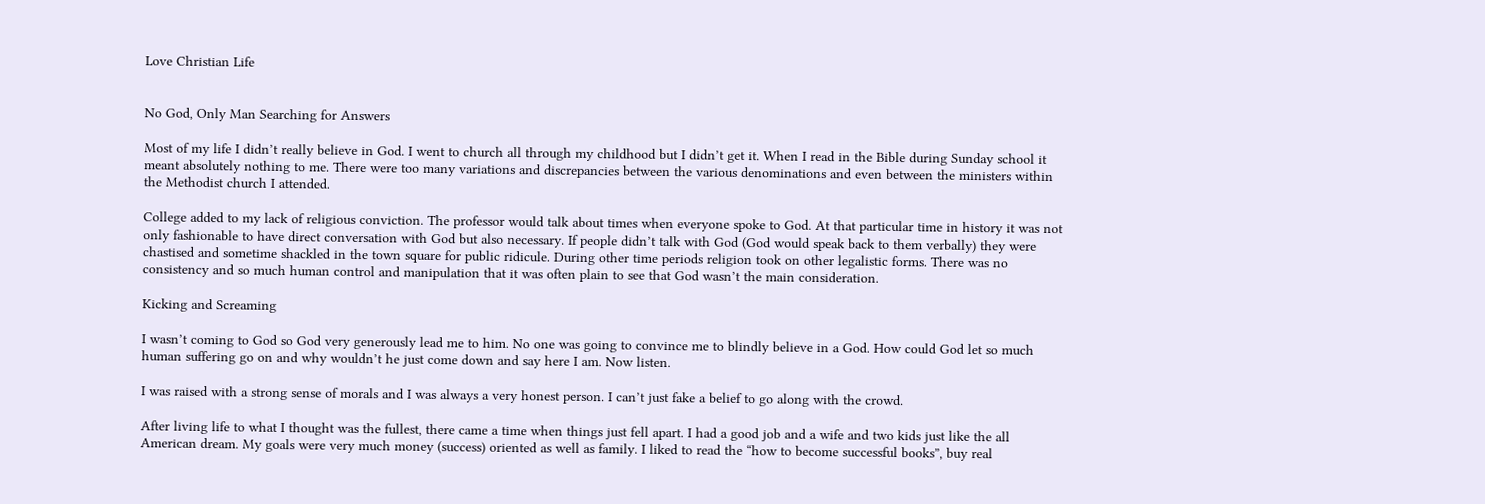Love Christian Life


No God, Only Man Searching for Answers

Most of my life I didn’t really believe in God. I went to church all through my childhood but I didn’t get it. When I read in the Bible during Sunday school it meant absolutely nothing to me. There were too many variations and discrepancies between the various denominations and even between the ministers within the Methodist church I attended.

College added to my lack of religious conviction. The professor would talk about times when everyone spoke to God. At that particular time in history it was not only fashionable to have direct conversation with God but also necessary. If people didn’t talk with God (God would speak back to them verbally) they were chastised and sometime shackled in the town square for public ridicule. During other time periods religion took on other legalistic forms. There was no consistency and so much human control and manipulation that it was often plain to see that God wasn’t the main consideration.

Kicking and Screaming

I wasn’t coming to God so God very generously lead me to him. No one was going to convince me to blindly believe in a God. How could God let so much human suffering go on and why wouldn’t he just come down and say here I am. Now listen.

I was raised with a strong sense of morals and I was always a very honest person. I can’t just fake a belief to go along with the crowd.

After living life to what I thought was the fullest, there came a time when things just fell apart. I had a good job and a wife and two kids just like the all American dream. My goals were very much money (success) oriented as well as family. I liked to read the “how to become successful books”, buy real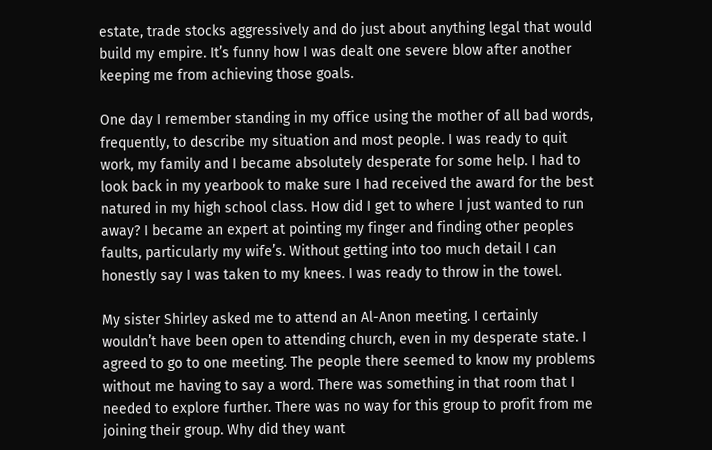estate, trade stocks aggressively and do just about anything legal that would build my empire. It’s funny how I was dealt one severe blow after another keeping me from achieving those goals.

One day I remember standing in my office using the mother of all bad words, frequently, to describe my situation and most people. I was ready to quit work, my family and I became absolutely desperate for some help. I had to look back in my yearbook to make sure I had received the award for the best natured in my high school class. How did I get to where I just wanted to run away? I became an expert at pointing my finger and finding other peoples faults, particularly my wife’s. Without getting into too much detail I can honestly say I was taken to my knees. I was ready to throw in the towel.

My sister Shirley asked me to attend an Al-Anon meeting. I certainly wouldn’t have been open to attending church, even in my desperate state. I agreed to go to one meeting. The people there seemed to know my problems without me having to say a word. There was something in that room that I needed to explore further. There was no way for this group to profit from me joining their group. Why did they want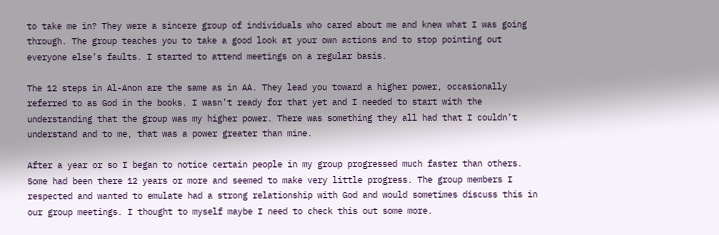to take me in? They were a sincere group of individuals who cared about me and knew what I was going through. The group teaches you to take a good look at your own actions and to stop pointing out everyone else’s faults. I started to attend meetings on a regular basis.

The 12 steps in Al-Anon are the same as in AA. They lead you toward a higher power, occasionally referred to as God in the books. I wasn’t ready for that yet and I needed to start with the understanding that the group was my higher power. There was something they all had that I couldn’t understand and to me, that was a power greater than mine.

After a year or so I began to notice certain people in my group progressed much faster than others. Some had been there 12 years or more and seemed to make very little progress. The group members I respected and wanted to emulate had a strong relationship with God and would sometimes discuss this in our group meetings. I thought to myself maybe I need to check this out some more.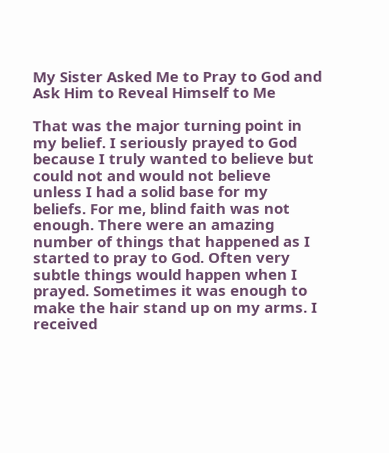My Sister Asked Me to Pray to God and Ask Him to Reveal Himself to Me

That was the major turning point in my belief. I seriously prayed to God because I truly wanted to believe but could not and would not believe unless I had a solid base for my beliefs. For me, blind faith was not enough. There were an amazing number of things that happened as I started to pray to God. Often very subtle things would happen when I prayed. Sometimes it was enough to make the hair stand up on my arms. I received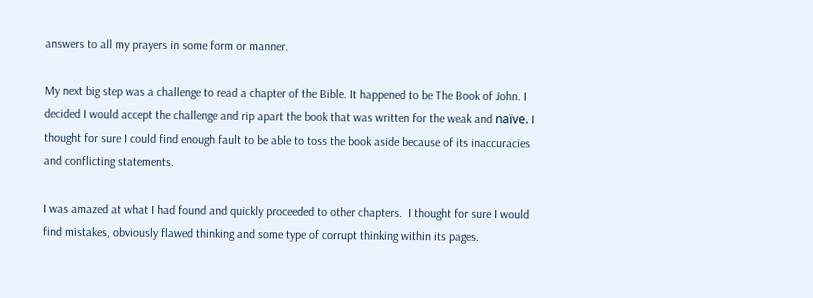answers to all my prayers in some form or manner.

My next big step was a challenge to read a chapter of the Bible. It happened to be The Book of John. I decided I would accept the challenge and rip apart the book that was written for the weak and naïve. I thought for sure I could find enough fault to be able to toss the book aside because of its inaccuracies and conflicting statements.

I was amazed at what I had found and quickly proceeded to other chapters.  I thought for sure I would find mistakes, obviously flawed thinking and some type of corrupt thinking within its pages.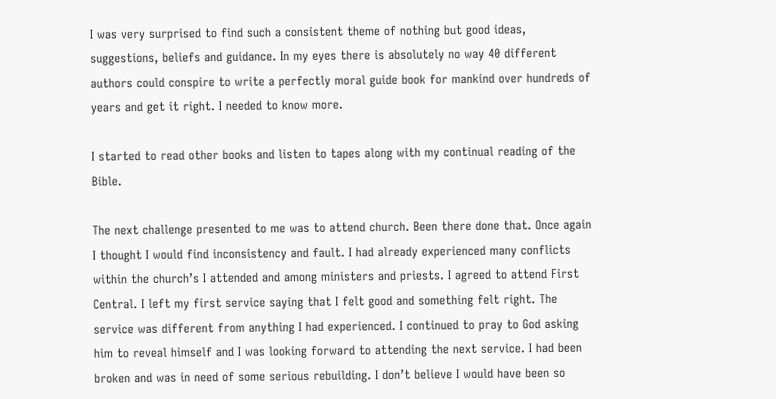I was very surprised to find such a consistent theme of nothing but good ideas, suggestions, beliefs and guidance. In my eyes there is absolutely no way 40 different authors could conspire to write a perfectly moral guide book for mankind over hundreds of years and get it right. I needed to know more.

I started to read other books and listen to tapes along with my continual reading of the Bible.

The next challenge presented to me was to attend church. Been there done that. Once again I thought I would find inconsistency and fault. I had already experienced many conflicts within the church’s I attended and among ministers and priests. I agreed to attend First Central. I left my first service saying that I felt good and something felt right. The service was different from anything I had experienced. I continued to pray to God asking him to reveal himself and I was looking forward to attending the next service. I had been broken and was in need of some serious rebuilding. I don’t believe I would have been so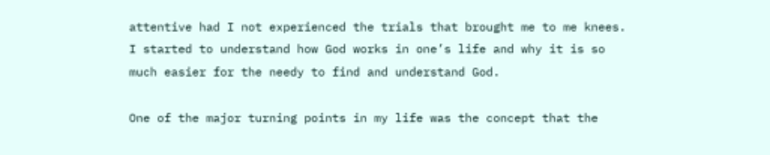attentive had I not experienced the trials that brought me to me knees. I started to understand how God works in one’s life and why it is so much easier for the needy to find and understand God.

One of the major turning points in my life was the concept that the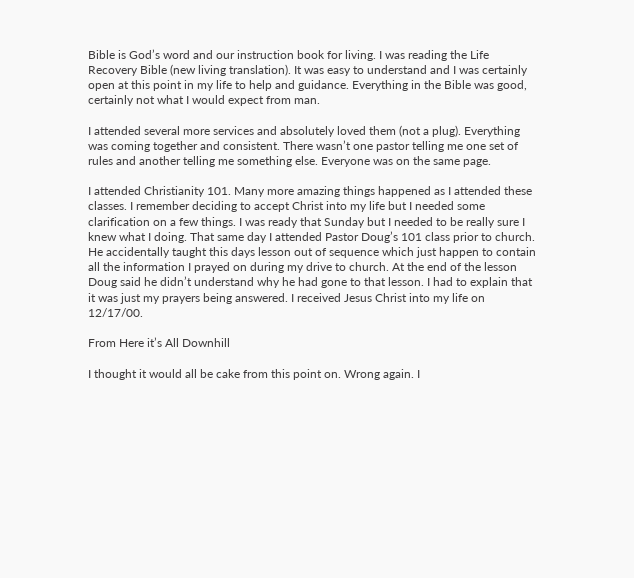Bible is God’s word and our instruction book for living. I was reading the Life Recovery Bible (new living translation). It was easy to understand and I was certainly open at this point in my life to help and guidance. Everything in the Bible was good, certainly not what I would expect from man.

I attended several more services and absolutely loved them (not a plug). Everything was coming together and consistent. There wasn’t one pastor telling me one set of rules and another telling me something else. Everyone was on the same page.

I attended Christianity 101. Many more amazing things happened as I attended these classes. I remember deciding to accept Christ into my life but I needed some clarification on a few things. I was ready that Sunday but I needed to be really sure I knew what I doing. That same day I attended Pastor Doug’s 101 class prior to church. He accidentally taught this days lesson out of sequence which just happen to contain all the information I prayed on during my drive to church. At the end of the lesson Doug said he didn’t understand why he had gone to that lesson. I had to explain that it was just my prayers being answered. I received Jesus Christ into my life on 12/17/00.

From Here it’s All Downhill

I thought it would all be cake from this point on. Wrong again. I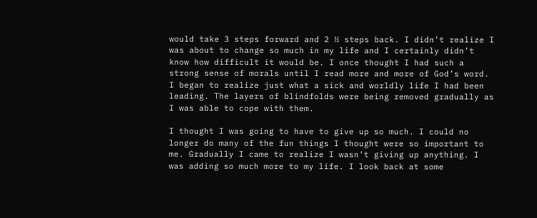would take 3 steps forward and 2 ½ steps back. I didn’t realize I was about to change so much in my life and I certainly didn’t know how difficult it would be. I once thought I had such a strong sense of morals until I read more and more of God’s word. I began to realize just what a sick and worldly life I had been leading. The layers of blindfolds were being removed gradually as I was able to cope with them.

I thought I was going to have to give up so much. I could no longer do many of the fun things I thought were so important to me. Gradually I came to realize I wasn’t giving up anything. I was adding so much more to my life. I look back at some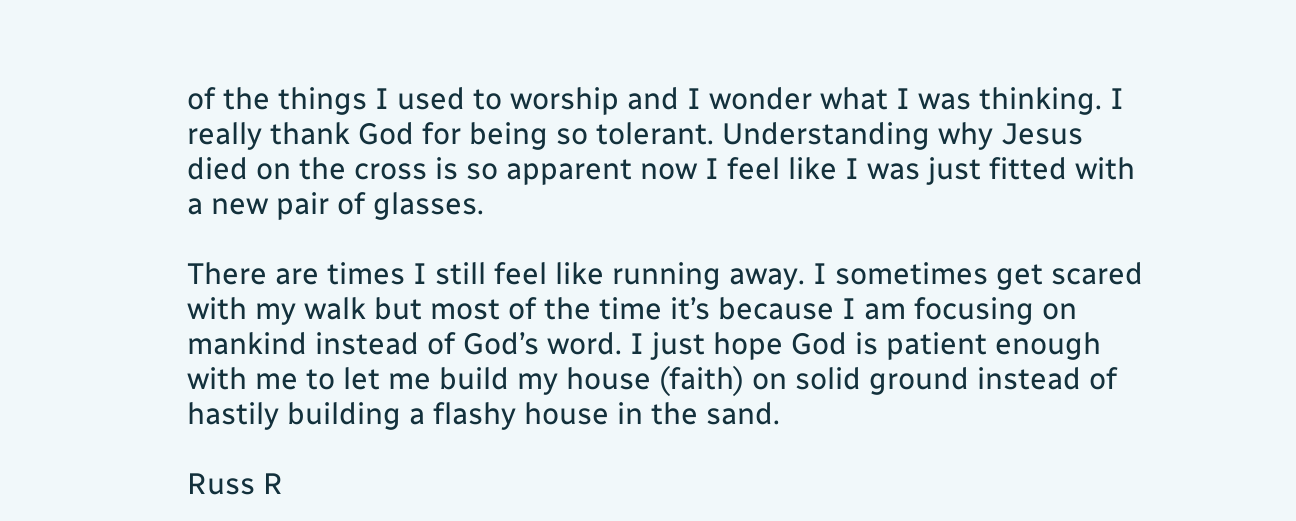of the things I used to worship and I wonder what I was thinking. I really thank God for being so tolerant. Understanding why Jesus died on the cross is so apparent now I feel like I was just fitted with a new pair of glasses.

There are times I still feel like running away. I sometimes get scared with my walk but most of the time it’s because I am focusing on mankind instead of God’s word. I just hope God is patient enough with me to let me build my house (faith) on solid ground instead of hastily building a flashy house in the sand.

Russ R